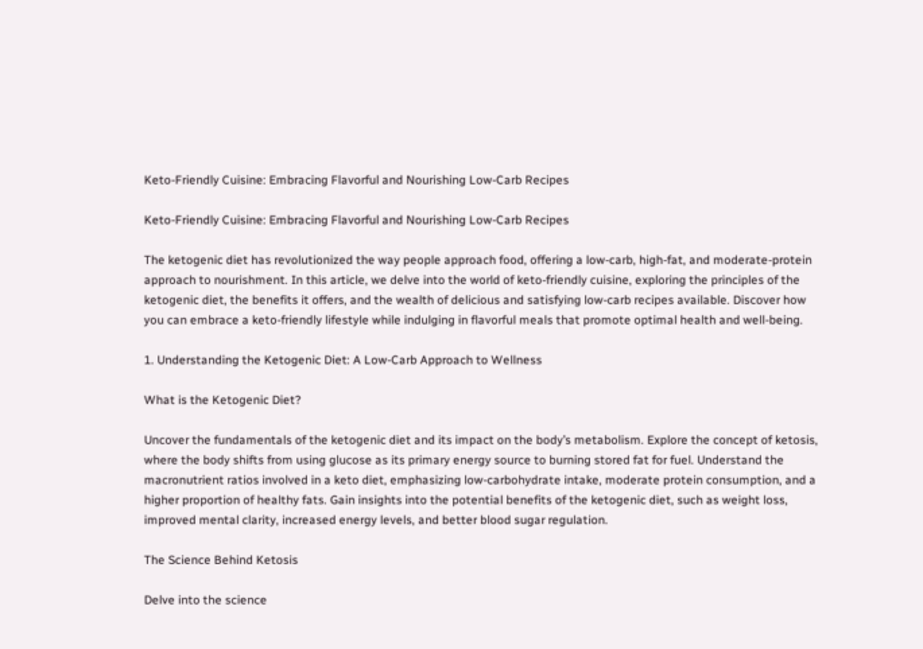Keto-Friendly Cuisine: Embracing Flavorful and Nourishing Low-Carb Recipes

Keto-Friendly Cuisine: Embracing Flavorful and Nourishing Low-Carb Recipes

The ketogenic diet has revolutionized the way people approach food, offering a low-carb, high-fat, and moderate-protein approach to nourishment. In this article, we delve into the world of keto-friendly cuisine, exploring the principles of the ketogenic diet, the benefits it offers, and the wealth of delicious and satisfying low-carb recipes available. Discover how you can embrace a keto-friendly lifestyle while indulging in flavorful meals that promote optimal health and well-being.

1. Understanding the Ketogenic Diet: A Low-Carb Approach to Wellness

What is the Ketogenic Diet?

Uncover the fundamentals of the ketogenic diet and its impact on the body’s metabolism. Explore the concept of ketosis, where the body shifts from using glucose as its primary energy source to burning stored fat for fuel. Understand the macronutrient ratios involved in a keto diet, emphasizing low-carbohydrate intake, moderate protein consumption, and a higher proportion of healthy fats. Gain insights into the potential benefits of the ketogenic diet, such as weight loss, improved mental clarity, increased energy levels, and better blood sugar regulation.

The Science Behind Ketosis

Delve into the science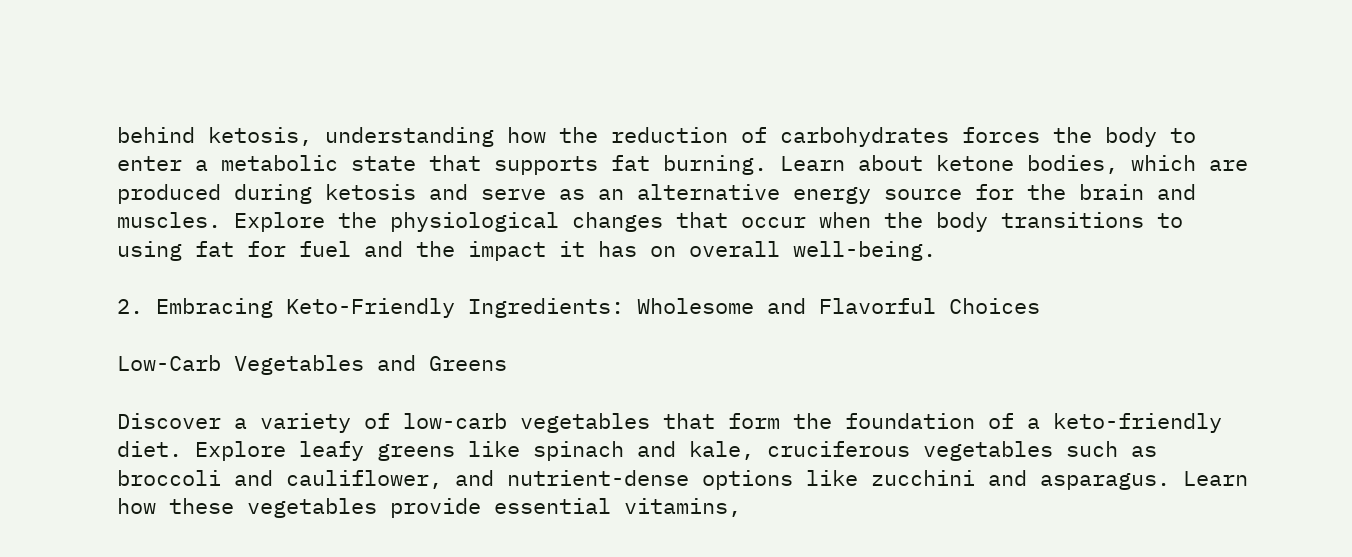behind ketosis, understanding how the reduction of carbohydrates forces the body to enter a metabolic state that supports fat burning. Learn about ketone bodies, which are produced during ketosis and serve as an alternative energy source for the brain and muscles. Explore the physiological changes that occur when the body transitions to using fat for fuel and the impact it has on overall well-being.

2. Embracing Keto-Friendly Ingredients: Wholesome and Flavorful Choices

Low-Carb Vegetables and Greens

Discover a variety of low-carb vegetables that form the foundation of a keto-friendly diet. Explore leafy greens like spinach and kale, cruciferous vegetables such as broccoli and cauliflower, and nutrient-dense options like zucchini and asparagus. Learn how these vegetables provide essential vitamins,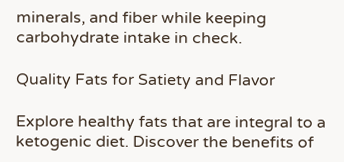minerals, and fiber while keeping carbohydrate intake in check.

Quality Fats for Satiety and Flavor

Explore healthy fats that are integral to a ketogenic diet. Discover the benefits of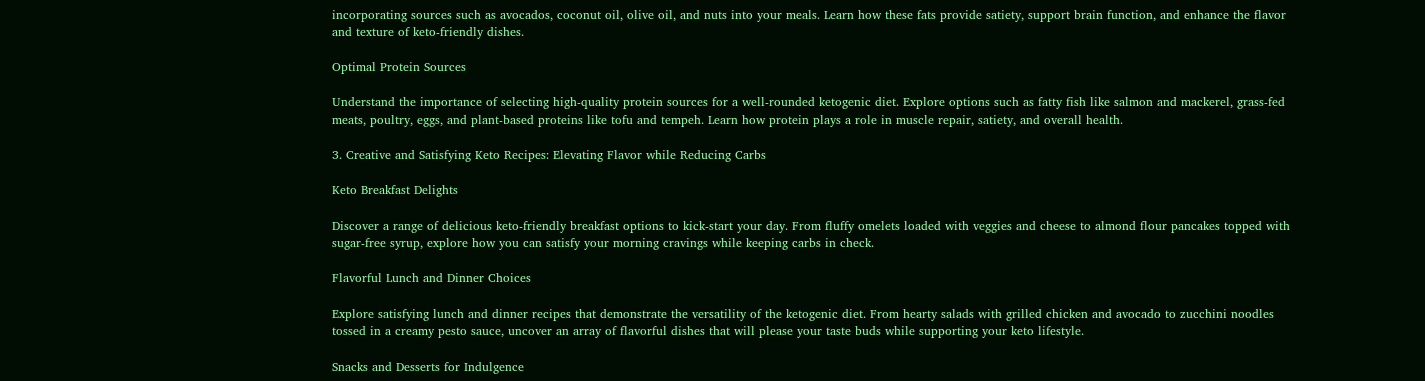incorporating sources such as avocados, coconut oil, olive oil, and nuts into your meals. Learn how these fats provide satiety, support brain function, and enhance the flavor and texture of keto-friendly dishes.

Optimal Protein Sources

Understand the importance of selecting high-quality protein sources for a well-rounded ketogenic diet. Explore options such as fatty fish like salmon and mackerel, grass-fed meats, poultry, eggs, and plant-based proteins like tofu and tempeh. Learn how protein plays a role in muscle repair, satiety, and overall health.

3. Creative and Satisfying Keto Recipes: Elevating Flavor while Reducing Carbs

Keto Breakfast Delights

Discover a range of delicious keto-friendly breakfast options to kick-start your day. From fluffy omelets loaded with veggies and cheese to almond flour pancakes topped with sugar-free syrup, explore how you can satisfy your morning cravings while keeping carbs in check.

Flavorful Lunch and Dinner Choices

Explore satisfying lunch and dinner recipes that demonstrate the versatility of the ketogenic diet. From hearty salads with grilled chicken and avocado to zucchini noodles tossed in a creamy pesto sauce, uncover an array of flavorful dishes that will please your taste buds while supporting your keto lifestyle.

Snacks and Desserts for Indulgence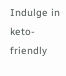Indulge in keto-friendly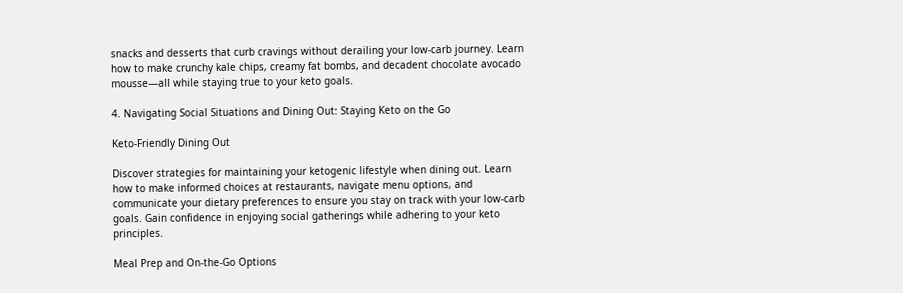snacks and desserts that curb cravings without derailing your low-carb journey. Learn how to make crunchy kale chips, creamy fat bombs, and decadent chocolate avocado mousse—all while staying true to your keto goals.

4. Navigating Social Situations and Dining Out: Staying Keto on the Go

Keto-Friendly Dining Out

Discover strategies for maintaining your ketogenic lifestyle when dining out. Learn how to make informed choices at restaurants, navigate menu options, and communicate your dietary preferences to ensure you stay on track with your low-carb goals. Gain confidence in enjoying social gatherings while adhering to your keto principles.

Meal Prep and On-the-Go Options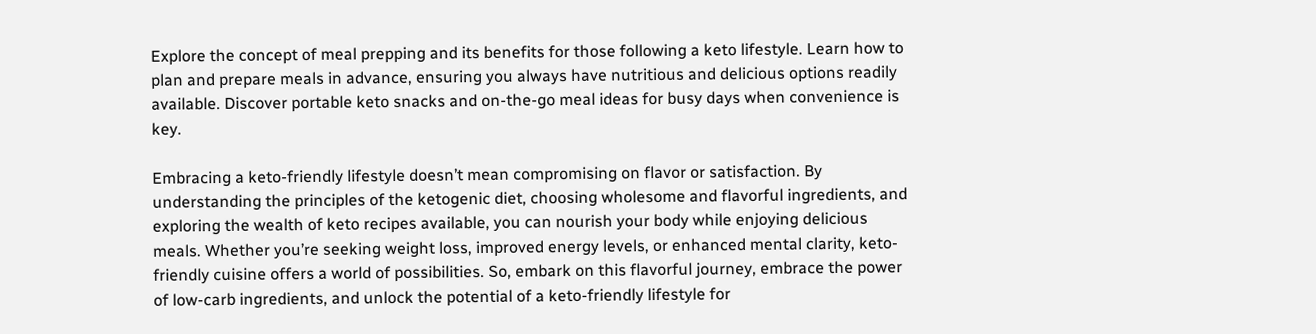Explore the concept of meal prepping and its benefits for those following a keto lifestyle. Learn how to plan and prepare meals in advance, ensuring you always have nutritious and delicious options readily available. Discover portable keto snacks and on-the-go meal ideas for busy days when convenience is key.

Embracing a keto-friendly lifestyle doesn’t mean compromising on flavor or satisfaction. By understanding the principles of the ketogenic diet, choosing wholesome and flavorful ingredients, and exploring the wealth of keto recipes available, you can nourish your body while enjoying delicious meals. Whether you’re seeking weight loss, improved energy levels, or enhanced mental clarity, keto-friendly cuisine offers a world of possibilities. So, embark on this flavorful journey, embrace the power of low-carb ingredients, and unlock the potential of a keto-friendly lifestyle for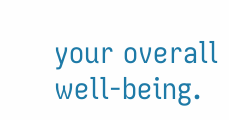your overall well-being.